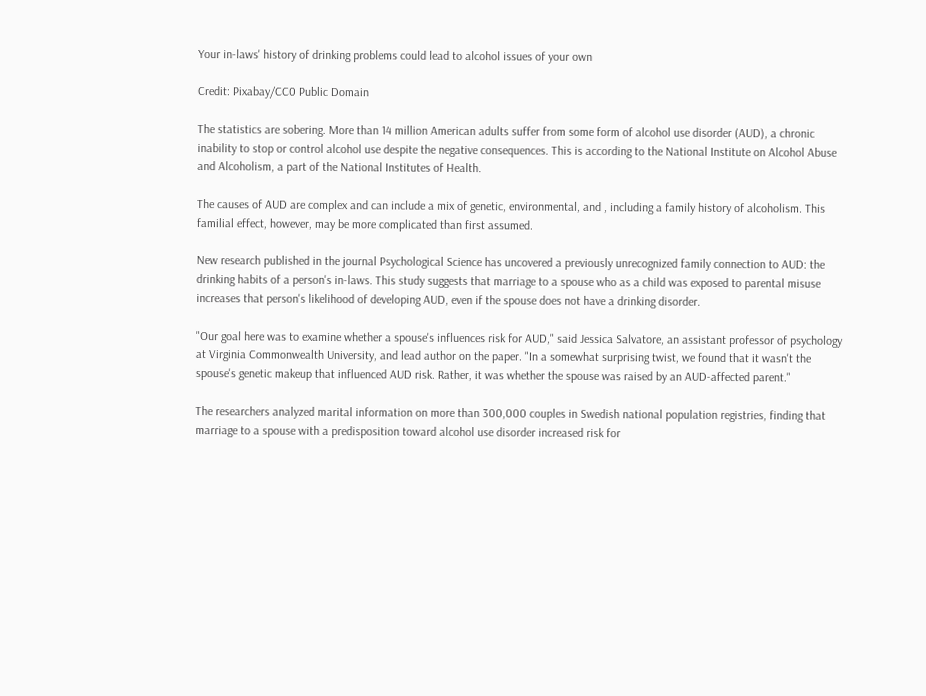Your in-laws' history of drinking problems could lead to alcohol issues of your own

Credit: Pixabay/CC0 Public Domain

The statistics are sobering. More than 14 million American adults suffer from some form of alcohol use disorder (AUD), a chronic inability to stop or control alcohol use despite the negative consequences. This is according to the National Institute on Alcohol Abuse and Alcoholism, a part of the National Institutes of Health.

The causes of AUD are complex and can include a mix of genetic, environmental, and , including a family history of alcoholism. This familial effect, however, may be more complicated than first assumed.

New research published in the journal Psychological Science has uncovered a previously unrecognized family connection to AUD: the drinking habits of a person's in-laws. This study suggests that marriage to a spouse who as a child was exposed to parental misuse increases that person's likelihood of developing AUD, even if the spouse does not have a drinking disorder.

"Our goal here was to examine whether a spouse's influences risk for AUD," said Jessica Salvatore, an assistant professor of psychology at Virginia Commonwealth University, and lead author on the paper. "In a somewhat surprising twist, we found that it wasn't the spouse's genetic makeup that influenced AUD risk. Rather, it was whether the spouse was raised by an AUD-affected parent."

The researchers analyzed marital information on more than 300,000 couples in Swedish national population registries, finding that marriage to a spouse with a predisposition toward alcohol use disorder increased risk for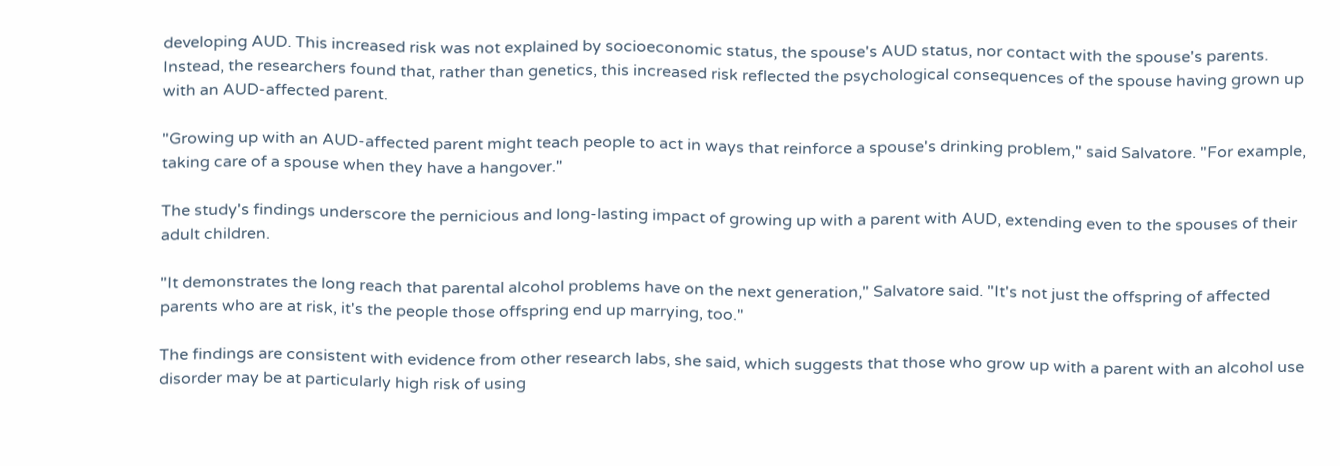developing AUD. This increased risk was not explained by socioeconomic status, the spouse's AUD status, nor contact with the spouse's parents. Instead, the researchers found that, rather than genetics, this increased risk reflected the psychological consequences of the spouse having grown up with an AUD-affected parent.

"Growing up with an AUD-affected parent might teach people to act in ways that reinforce a spouse's drinking problem," said Salvatore. "For example, taking care of a spouse when they have a hangover."

The study's findings underscore the pernicious and long-lasting impact of growing up with a parent with AUD, extending even to the spouses of their adult children.

"It demonstrates the long reach that parental alcohol problems have on the next generation," Salvatore said. "It's not just the offspring of affected parents who are at risk, it's the people those offspring end up marrying, too."

The findings are consistent with evidence from other research labs, she said, which suggests that those who grow up with a parent with an alcohol use disorder may be at particularly high risk of using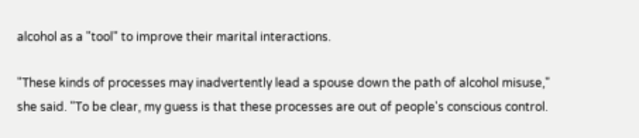alcohol as a "tool" to improve their marital interactions.

"These kinds of processes may inadvertently lead a spouse down the path of alcohol misuse," she said. "To be clear, my guess is that these processes are out of people's conscious control.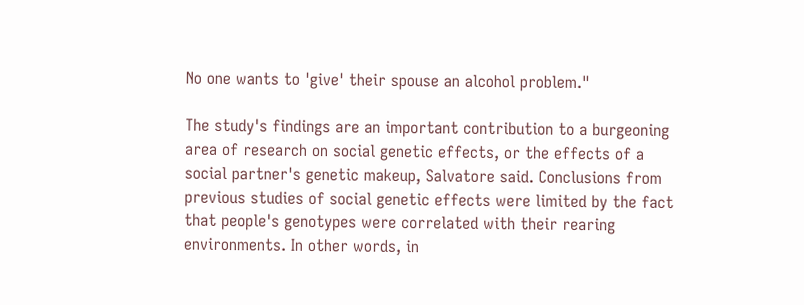No one wants to 'give' their spouse an alcohol problem."

The study's findings are an important contribution to a burgeoning area of research on social genetic effects, or the effects of a social partner's genetic makeup, Salvatore said. Conclusions from previous studies of social genetic effects were limited by the fact that people's genotypes were correlated with their rearing environments. In other words, in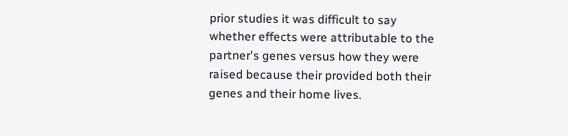prior studies it was difficult to say whether effects were attributable to the partner's genes versus how they were raised because their provided both their genes and their home lives.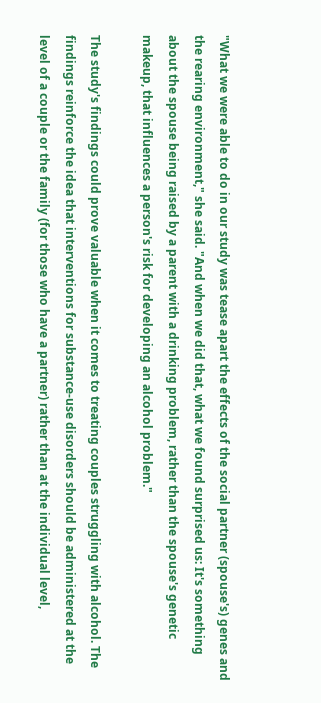"What we were able to do in our study was tease apart the effects of the social partner (spouse's) genes and the rearing environment," she said. "And when we did that, what we found surprised us: It's something about the spouse being raised by a parent with a drinking problem, rather than the spouse's genetic makeup, that influences a person's risk for developing an alcohol problem."

The study's findings could prove valuable when it comes to treating couples struggling with alcohol. The findings reinforce the idea that interventions for substance-use disorders should be administered at the level of a couple or the family (for those who have a partner) rather than at the individual level,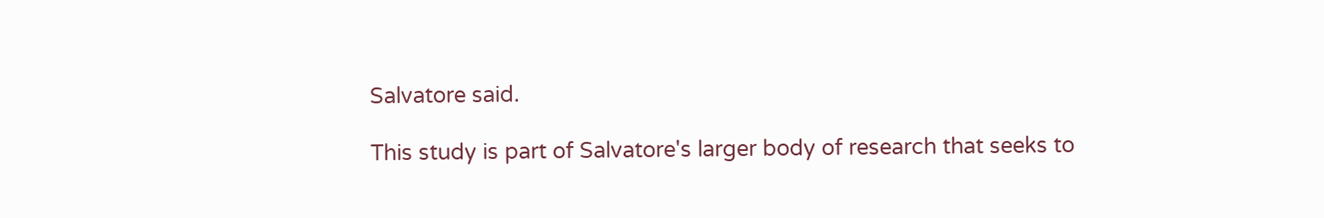Salvatore said.

This study is part of Salvatore's larger body of research that seeks to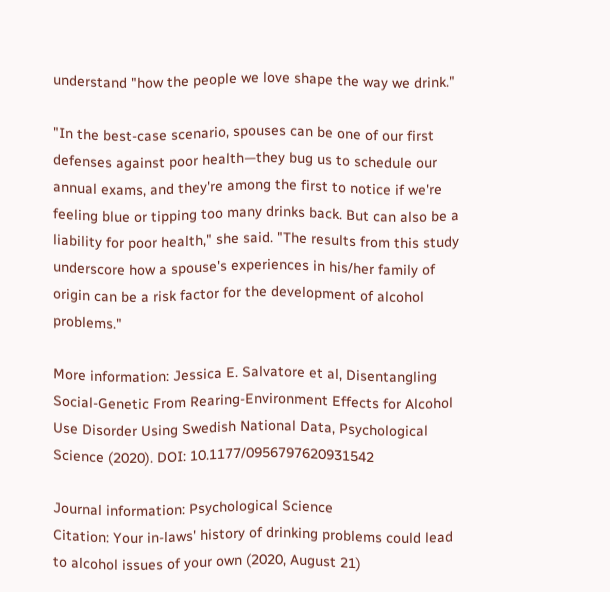understand "how the people we love shape the way we drink."

"In the best-case scenario, spouses can be one of our first defenses against poor health—they bug us to schedule our annual exams, and they're among the first to notice if we're feeling blue or tipping too many drinks back. But can also be a liability for poor health," she said. "The results from this study underscore how a spouse's experiences in his/her family of origin can be a risk factor for the development of alcohol problems."

More information: Jessica E. Salvatore et al, Disentangling Social-Genetic From Rearing-Environment Effects for Alcohol Use Disorder Using Swedish National Data, Psychological Science (2020). DOI: 10.1177/0956797620931542

Journal information: Psychological Science
Citation: Your in-laws' history of drinking problems could lead to alcohol issues of your own (2020, August 21)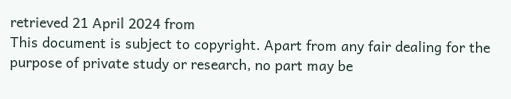retrieved 21 April 2024 from
This document is subject to copyright. Apart from any fair dealing for the purpose of private study or research, no part may be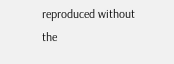reproduced without the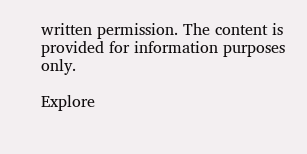written permission. The content is provided for information purposes only.

Explore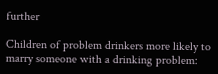further

Children of problem drinkers more likely to marry someone with a drinking problem: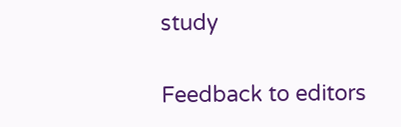study


Feedback to editors